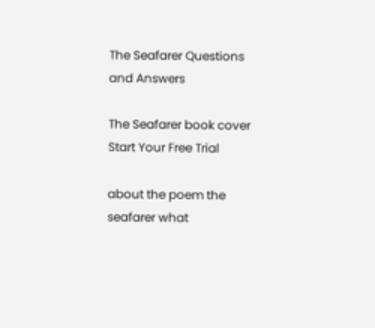The Seafarer Questions and Answers

The Seafarer book cover
Start Your Free Trial

about the poem the seafarer what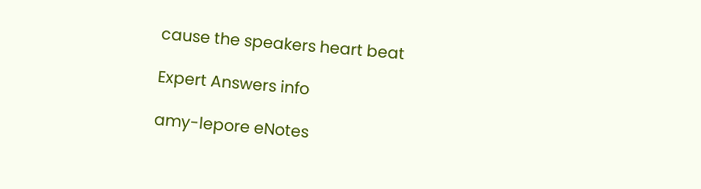cause the speakers heart beat

Expert Answers info

amy-lepore eNotes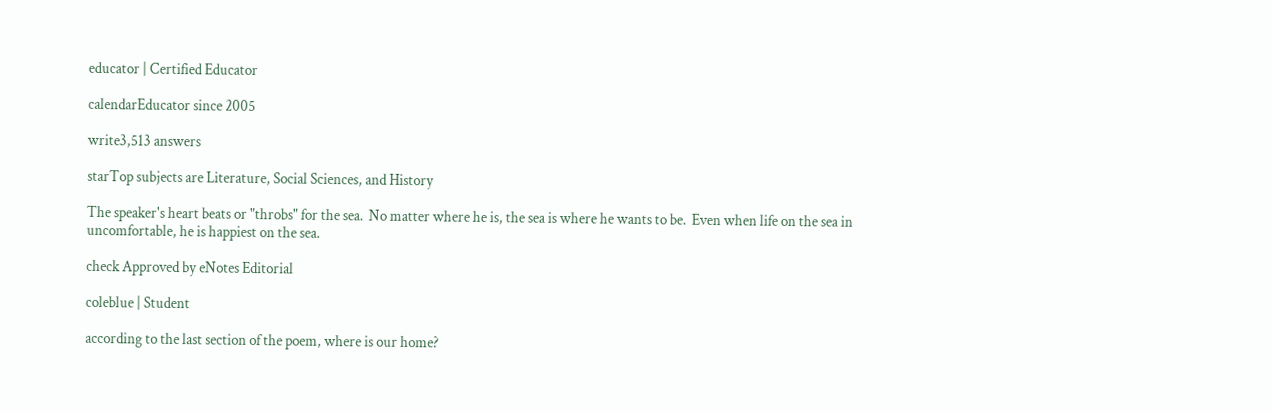educator | Certified Educator

calendarEducator since 2005

write3,513 answers

starTop subjects are Literature, Social Sciences, and History

The speaker's heart beats or "throbs" for the sea.  No matter where he is, the sea is where he wants to be.  Even when life on the sea in uncomfortable, he is happiest on the sea.

check Approved by eNotes Editorial

coleblue | Student

according to the last section of the poem, where is our home?